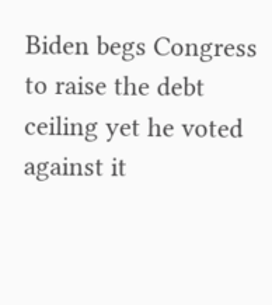Biden begs Congress to raise the debt ceiling yet he voted against it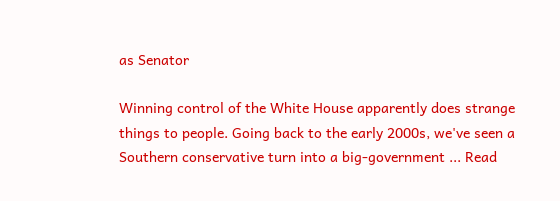as Senator

Winning control of the White House apparently does strange things to people. Going back to the early 2000s, we've seen a Southern conservative turn into a big-government ... Read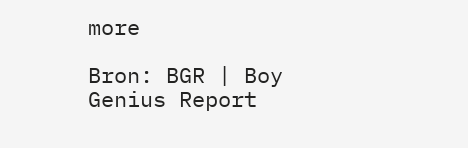more

Bron: BGR | Boy Genius Report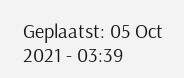Geplaatst: 05 Oct 2021 - 03:39